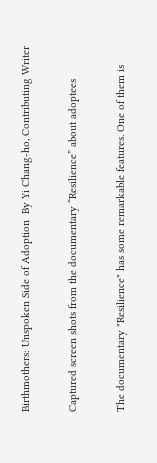Birthmothers: Unspoken Side of Adoption  By Yi Chang-ho, Contributing Writer

Captured screen shots from the documentary “Resilience” about adoptees

The documentary "Resilience" has some remarkable features. One of them is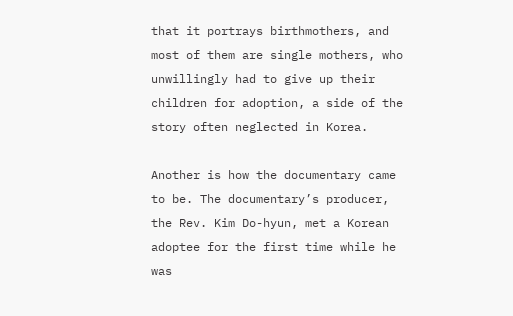that it portrays birthmothers, and most of them are single mothers, who unwillingly had to give up their children for adoption, a side of the story often neglected in Korea.

Another is how the documentary came to be. The documentary’s producer, the Rev. Kim Do-hyun, met a Korean adoptee for the first time while he was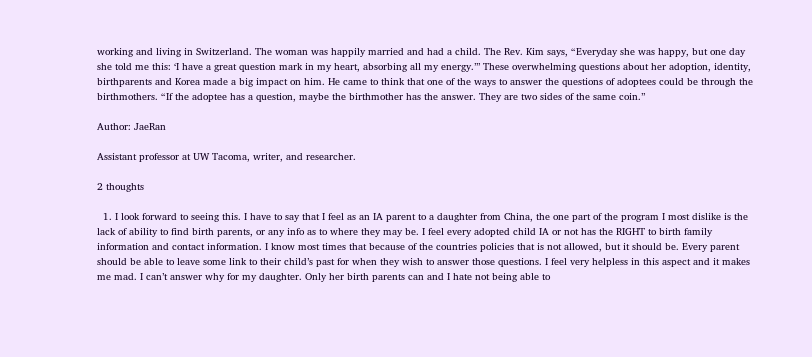working and living in Switzerland. The woman was happily married and had a child. The Rev. Kim says, “Everyday she was happy, but one day she told me this: ‘I have a great question mark in my heart, absorbing all my energy.’’’ These overwhelming questions about her adoption, identity, birthparents and Korea made a big impact on him. He came to think that one of the ways to answer the questions of adoptees could be through the birthmothers. “If the adoptee has a question, maybe the birthmother has the answer. They are two sides of the same coin.’’

Author: JaeRan

Assistant professor at UW Tacoma, writer, and researcher.

2 thoughts

  1. I look forward to seeing this. I have to say that I feel as an IA parent to a daughter from China, the one part of the program I most dislike is the lack of ability to find birth parents, or any info as to where they may be. I feel every adopted child IA or not has the RIGHT to birth family information and contact information. I know most times that because of the countries policies that is not allowed, but it should be. Every parent should be able to leave some link to their child’s past for when they wish to answer those questions. I feel very helpless in this aspect and it makes me mad. I can’t answer why for my daughter. Only her birth parents can and I hate not being able to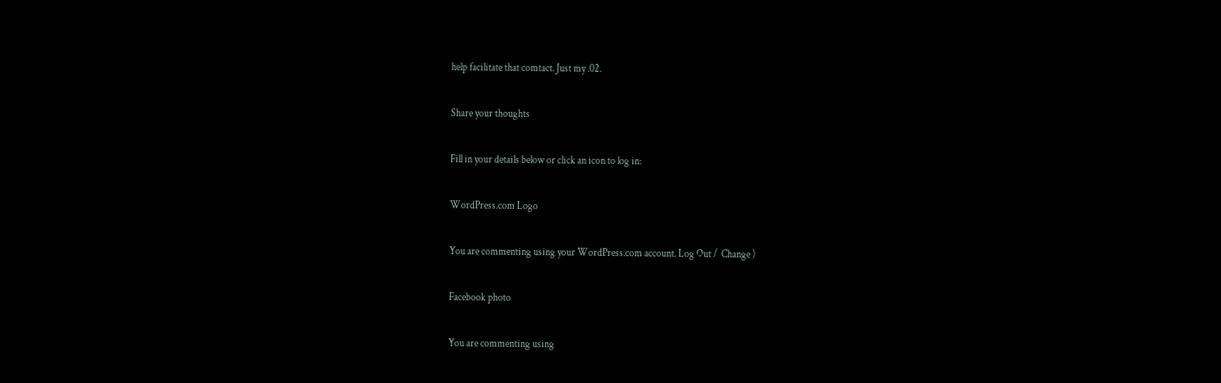help facilitate that comtact. Just my .02.

Share your thoughts

Fill in your details below or click an icon to log in:

WordPress.com Logo

You are commenting using your WordPress.com account. Log Out /  Change )

Facebook photo

You are commenting using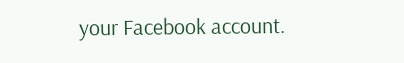your Facebook account.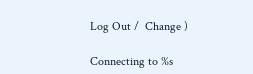Log Out /  Change )

Connecting to %s